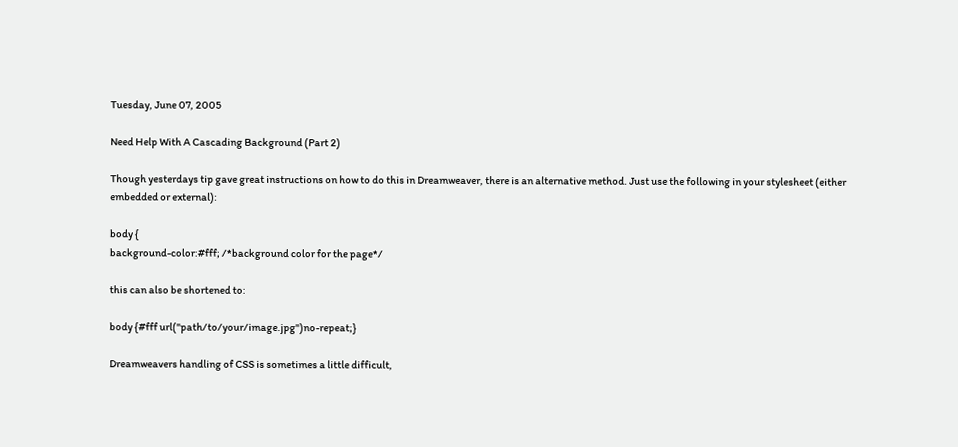Tuesday, June 07, 2005

Need Help With A Cascading Background (Part 2)

Though yesterdays tip gave great instructions on how to do this in Dreamweaver, there is an alternative method. Just use the following in your stylesheet (either embedded or external):

body {
background-color:#fff; /*background color for the page*/

this can also be shortened to:

body {#fff url("path/to/your/image.jpg")no-repeat;}

Dreamweavers handling of CSS is sometimes a little difficult,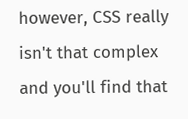however, CSS really isn't that complex and you'll find that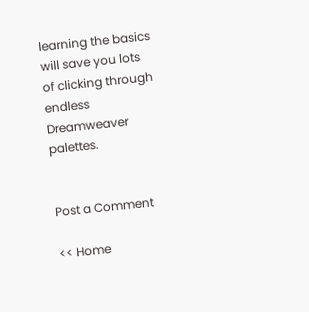learning the basics will save you lots of clicking through endless Dreamweaver palettes.


Post a Comment

<< Home